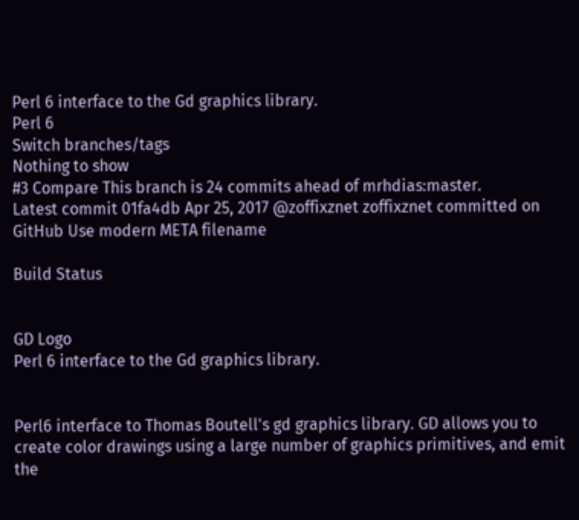Perl 6 interface to the Gd graphics library.
Perl 6
Switch branches/tags
Nothing to show
#3 Compare This branch is 24 commits ahead of mrhdias:master.
Latest commit 01fa4db Apr 25, 2017 @zoffixznet zoffixznet committed on GitHub Use modern META filename

Build Status


GD Logo
Perl 6 interface to the Gd graphics library.


Perl6 interface to Thomas Boutell's gd graphics library. GD allows you to create color drawings using a large number of graphics primitives, and emit the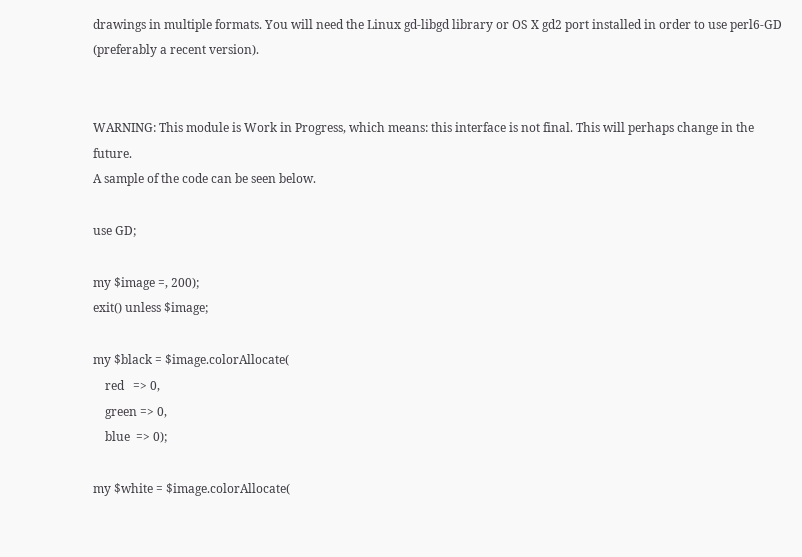drawings in multiple formats. You will need the Linux gd-libgd library or OS X gd2 port installed in order to use perl6-GD (preferably a recent version).


WARNING: This module is Work in Progress, which means: this interface is not final. This will perhaps change in the future.
A sample of the code can be seen below.

use GD;

my $image =, 200);
exit() unless $image;

my $black = $image.colorAllocate(
    red   => 0,
    green => 0,
    blue  => 0);

my $white = $image.colorAllocate(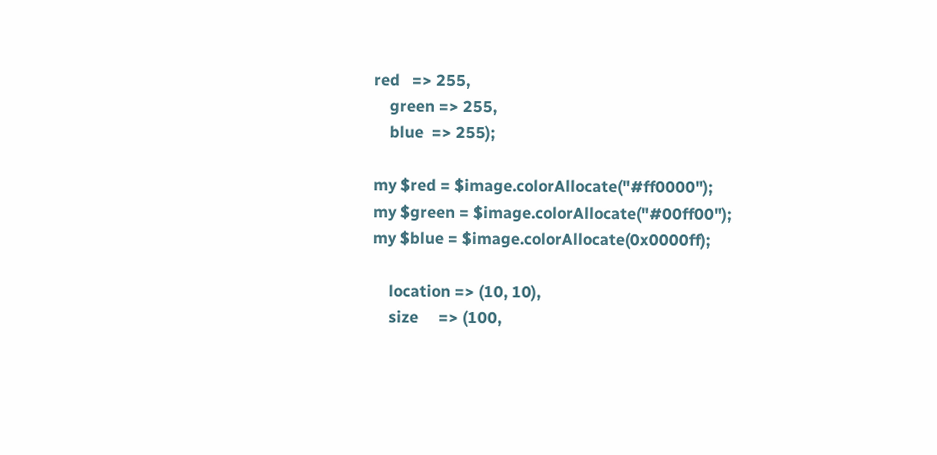red   => 255,
    green => 255,
    blue  => 255);

my $red = $image.colorAllocate("#ff0000");
my $green = $image.colorAllocate("#00ff00");
my $blue = $image.colorAllocate(0x0000ff);

    location => (10, 10),
    size     => (100,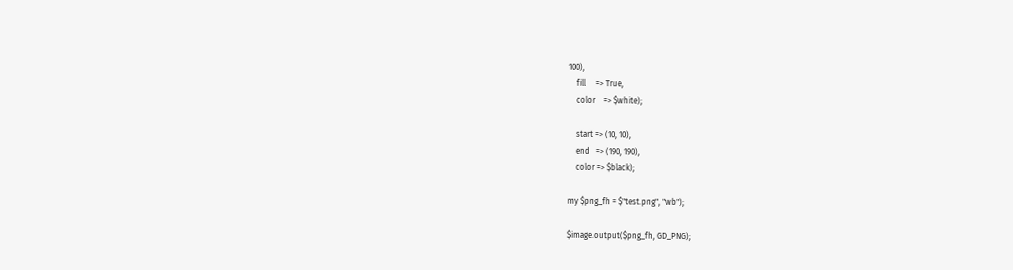100),
    fill     => True,
    color    => $white);

    start => (10, 10),
    end   => (190, 190),
    color => $black);

my $png_fh = $"test.png", "wb");

$image.output($png_fh, GD_PNG);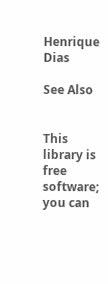Henrique Dias

See Also


This library is free software; you can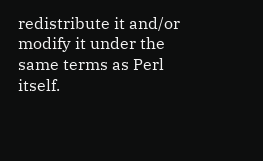redistribute it and/or modify it under the same terms as Perl itself.